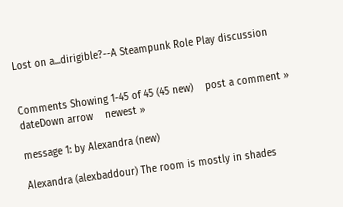Lost on a...dirigible?--A Steampunk Role Play discussion


Comments Showing 1-45 of 45 (45 new)    post a comment »
dateDown arrow    newest »

message 1: by Alexandra (new)

Alexandra (alexbaddour) The room is mostly in shades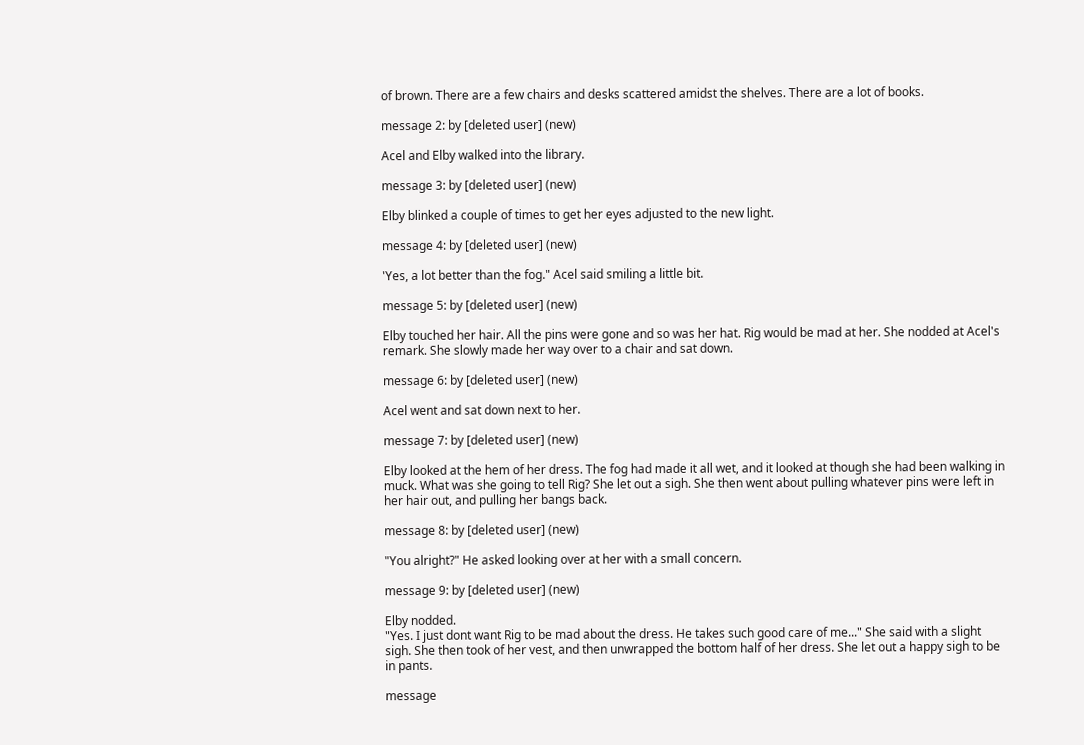of brown. There are a few chairs and desks scattered amidst the shelves. There are a lot of books.

message 2: by [deleted user] (new)

Acel and Elby walked into the library.

message 3: by [deleted user] (new)

Elby blinked a couple of times to get her eyes adjusted to the new light.

message 4: by [deleted user] (new)

'Yes, a lot better than the fog." Acel said smiling a little bit.

message 5: by [deleted user] (new)

Elby touched her hair. All the pins were gone and so was her hat. Rig would be mad at her. She nodded at Acel's remark. She slowly made her way over to a chair and sat down.

message 6: by [deleted user] (new)

Acel went and sat down next to her.

message 7: by [deleted user] (new)

Elby looked at the hem of her dress. The fog had made it all wet, and it looked at though she had been walking in muck. What was she going to tell Rig? She let out a sigh. She then went about pulling whatever pins were left in her hair out, and pulling her bangs back.

message 8: by [deleted user] (new)

"You alright?" He asked looking over at her with a small concern.

message 9: by [deleted user] (new)

Elby nodded.
"Yes. I just dont want Rig to be mad about the dress. He takes such good care of me..." She said with a slight sigh. She then took of her vest, and then unwrapped the bottom half of her dress. She let out a happy sigh to be in pants.

message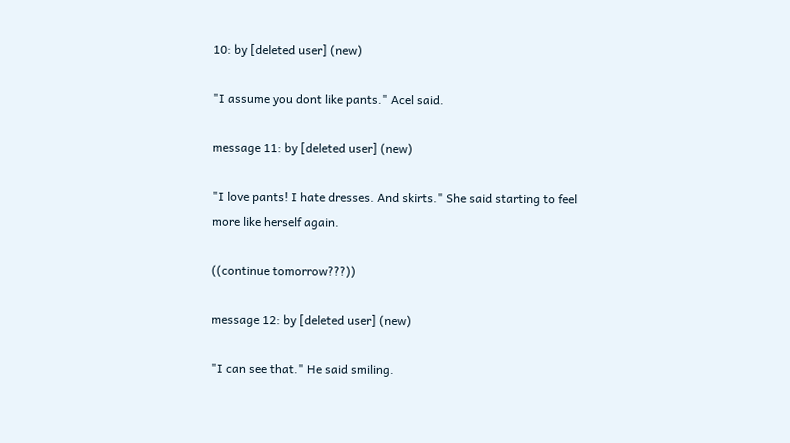10: by [deleted user] (new)

"I assume you dont like pants." Acel said.

message 11: by [deleted user] (new)

"I love pants! I hate dresses. And skirts." She said starting to feel more like herself again.

((continue tomorrow???))

message 12: by [deleted user] (new)

"I can see that." He said smiling.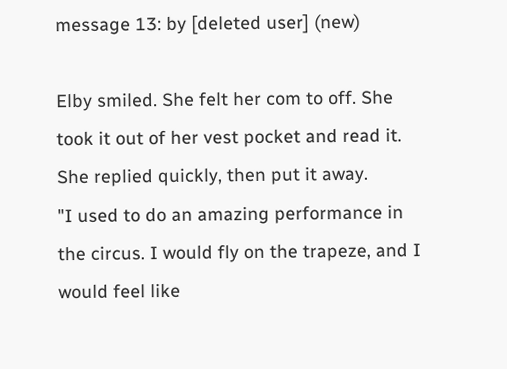message 13: by [deleted user] (new)

Elby smiled. She felt her com to off. She took it out of her vest pocket and read it. She replied quickly, then put it away.
"I used to do an amazing performance in the circus. I would fly on the trapeze, and I would feel like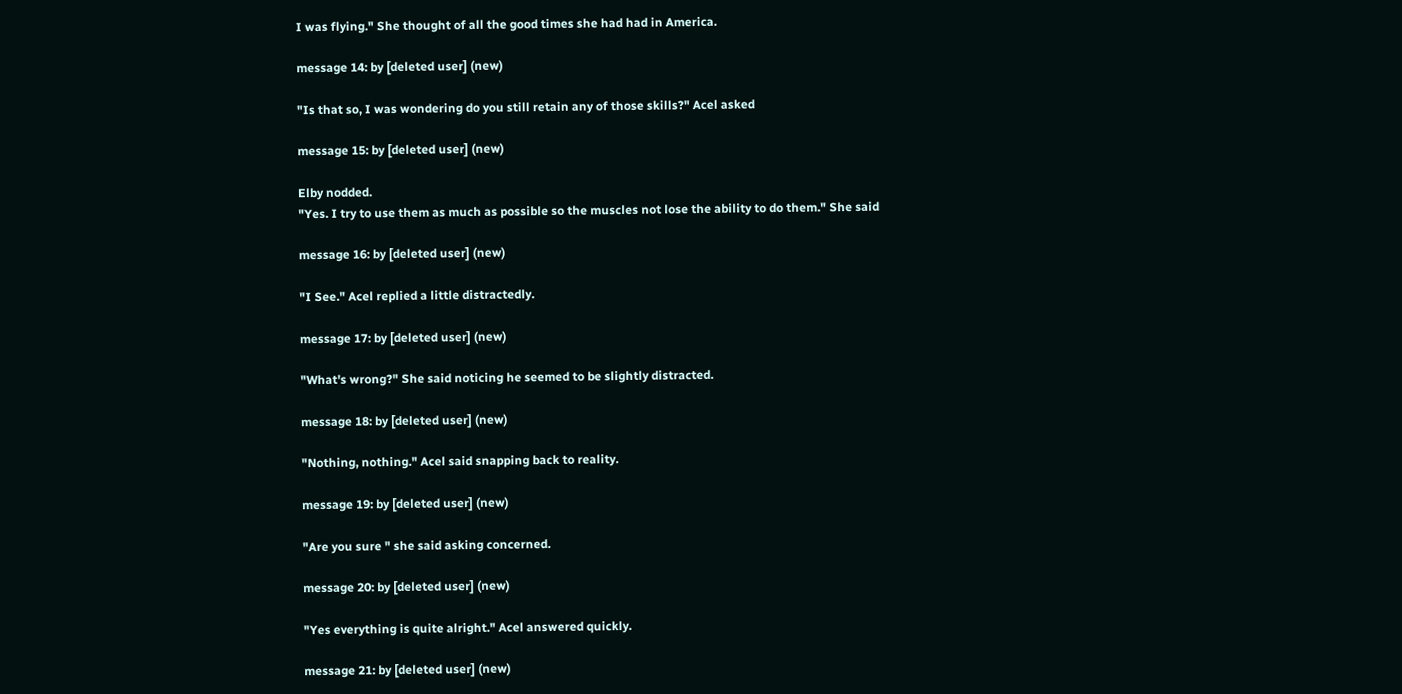I was flying." She thought of all the good times she had had in America.

message 14: by [deleted user] (new)

"Is that so, I was wondering do you still retain any of those skills?" Acel asked

message 15: by [deleted user] (new)

Elby nodded.
"Yes. I try to use them as much as possible so the muscles not lose the ability to do them." She said

message 16: by [deleted user] (new)

"I See." Acel replied a little distractedly.

message 17: by [deleted user] (new)

"What's wrong?" She said noticing he seemed to be slightly distracted.

message 18: by [deleted user] (new)

"Nothing, nothing." Acel said snapping back to reality.

message 19: by [deleted user] (new)

"Are you sure " she said asking concerned.

message 20: by [deleted user] (new)

"Yes everything is quite alright." Acel answered quickly.

message 21: by [deleted user] (new)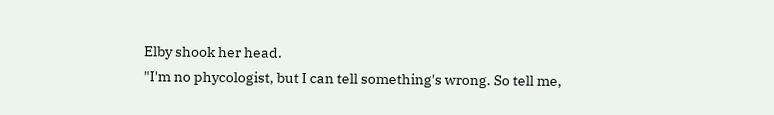Elby shook her head.
"I'm no phycologist, but I can tell something's wrong. So tell me,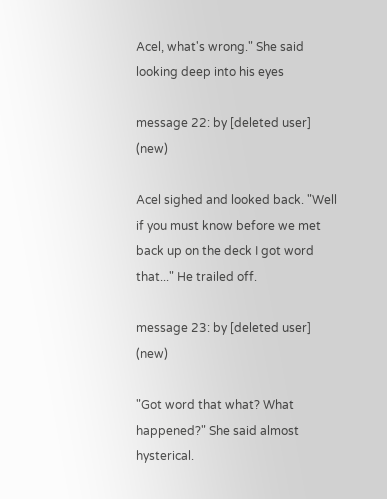Acel, what's wrong." She said looking deep into his eyes

message 22: by [deleted user] (new)

Acel sighed and looked back. "Well if you must know before we met back up on the deck I got word that..." He trailed off.

message 23: by [deleted user] (new)

"Got word that what? What happened?" She said almost hysterical.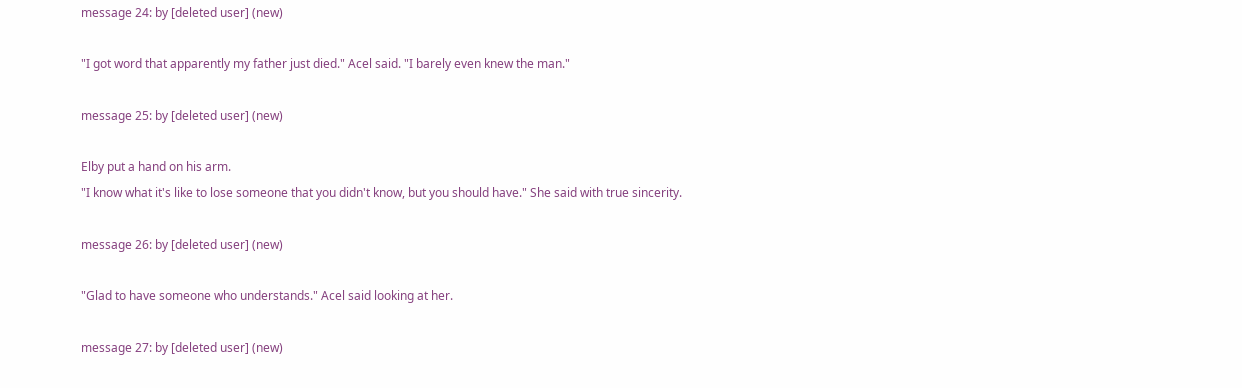message 24: by [deleted user] (new)

"I got word that apparently my father just died." Acel said. "I barely even knew the man."

message 25: by [deleted user] (new)

Elby put a hand on his arm.
"I know what it's like to lose someone that you didn't know, but you should have." She said with true sincerity.

message 26: by [deleted user] (new)

"Glad to have someone who understands." Acel said looking at her.

message 27: by [deleted user] (new)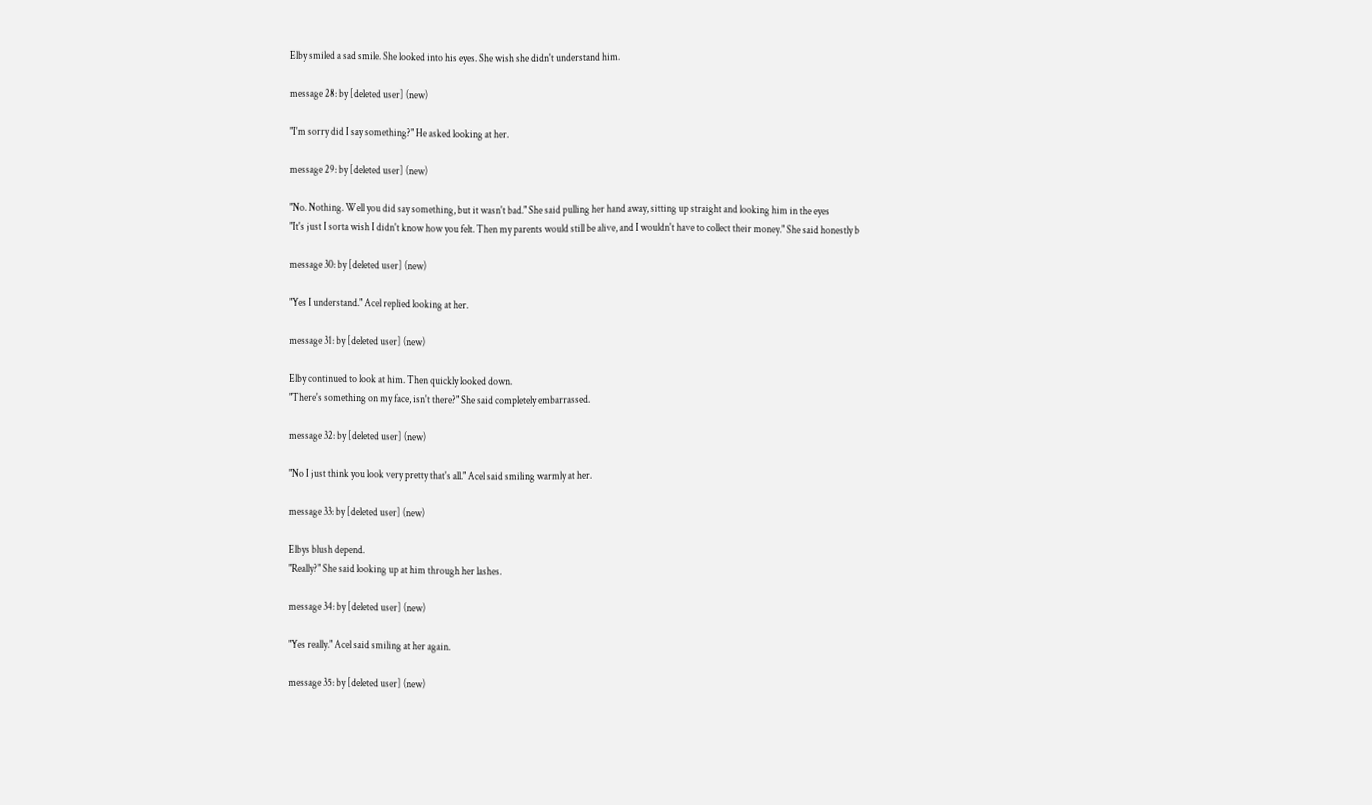Elby smiled a sad smile. She looked into his eyes. She wish she didn't understand him.

message 28: by [deleted user] (new)

"I'm sorry did I say something?" He asked looking at her.

message 29: by [deleted user] (new)

"No. Nothing. Well you did say something, but it wasn't bad." She said pulling her hand away, sitting up straight and looking him in the eyes
"It's just I sorta wish I didn't know how you felt. Then my parents would still be alive, and I wouldn't have to collect their money." She said honestly b

message 30: by [deleted user] (new)

"Yes I understand." Acel replied looking at her.

message 31: by [deleted user] (new)

Elby continued to look at him. Then quickly looked down.
"There's something on my face, isn't there?" She said completely embarrassed.

message 32: by [deleted user] (new)

"No I just think you look very pretty that's all." Acel said smiling warmly at her.

message 33: by [deleted user] (new)

Elbys blush depend.
"Really?" She said looking up at him through her lashes.

message 34: by [deleted user] (new)

"Yes really." Acel said smiling at her again.

message 35: by [deleted user] (new)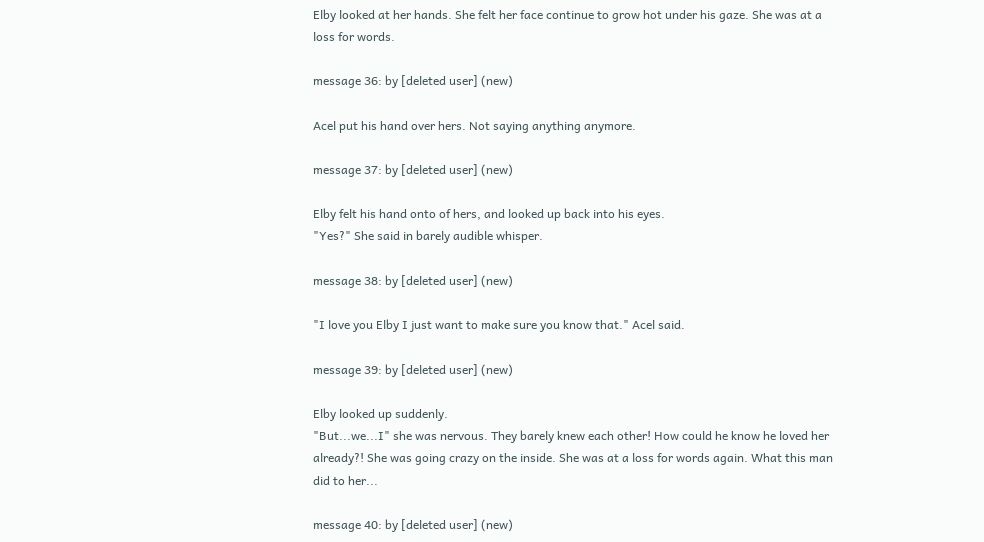Elby looked at her hands. She felt her face continue to grow hot under his gaze. She was at a loss for words.

message 36: by [deleted user] (new)

Acel put his hand over hers. Not saying anything anymore.

message 37: by [deleted user] (new)

Elby felt his hand onto of hers, and looked up back into his eyes.
"Yes?" She said in barely audible whisper.

message 38: by [deleted user] (new)

"I love you Elby I just want to make sure you know that." Acel said.

message 39: by [deleted user] (new)

Elby looked up suddenly.
"But...we...I" she was nervous. They barely knew each other! How could he know he loved her already?! She was going crazy on the inside. She was at a loss for words again. What this man did to her...

message 40: by [deleted user] (new)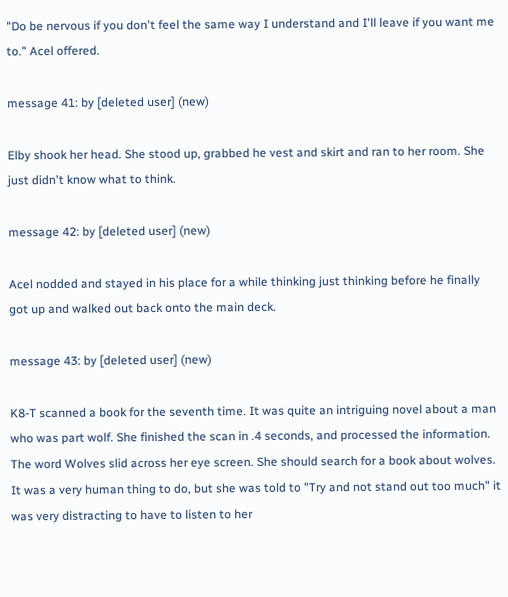"Do be nervous if you don't feel the same way I understand and I'll leave if you want me to." Acel offered.

message 41: by [deleted user] (new)

Elby shook her head. She stood up, grabbed he vest and skirt and ran to her room. She just didn't know what to think.

message 42: by [deleted user] (new)

Acel nodded and stayed in his place for a while thinking just thinking before he finally got up and walked out back onto the main deck.

message 43: by [deleted user] (new)

K8-T scanned a book for the seventh time. It was quite an intriguing novel about a man who was part wolf. She finished the scan in .4 seconds, and processed the information. The word Wolves slid across her eye screen. She should search for a book about wolves. It was a very human thing to do, but she was told to "Try and not stand out too much" it was very distracting to have to listen to her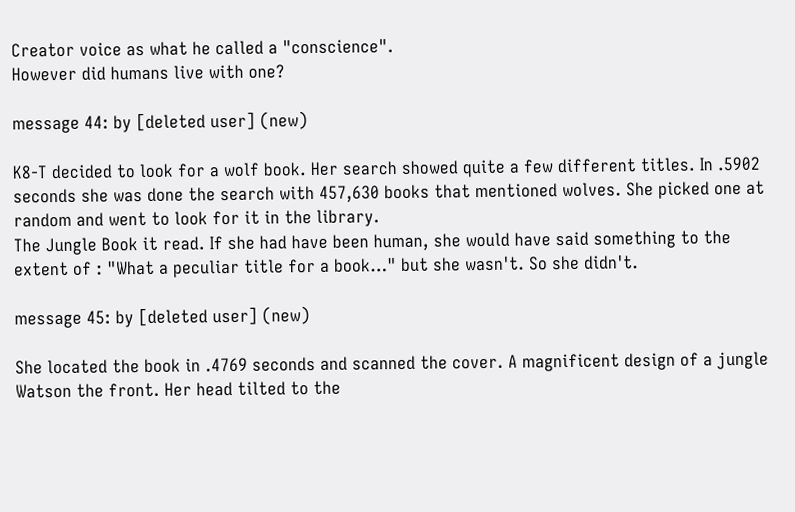Creator voice as what he called a "conscience".
However did humans live with one?

message 44: by [deleted user] (new)

K8-T decided to look for a wolf book. Her search showed quite a few different titles. In .5902 seconds she was done the search with 457,630 books that mentioned wolves. She picked one at random and went to look for it in the library.
The Jungle Book it read. If she had have been human, she would have said something to the extent of : "What a peculiar title for a book…" but she wasn't. So she didn't.

message 45: by [deleted user] (new)

She located the book in .4769 seconds and scanned the cover. A magnificent design of a jungle Watson the front. Her head tilted to the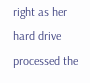right as her hard drive processed the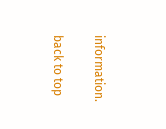information.

back to top